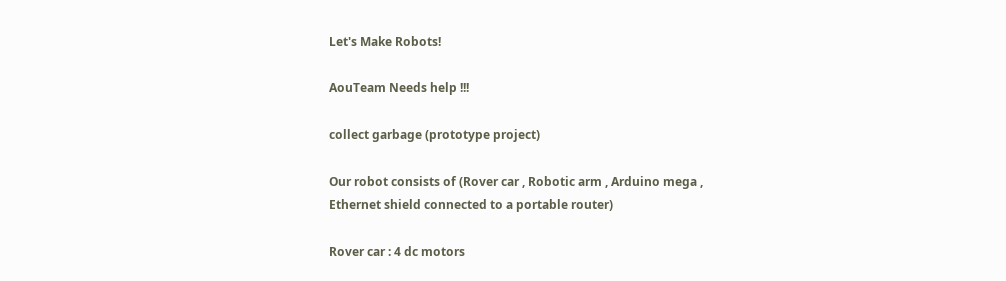Let's Make Robots!

AouTeam Needs help !!!

collect garbage (prototype project)

Our robot consists of (Rover car , Robotic arm , Arduino mega , Ethernet shield connected to a portable router)

Rover car : 4 dc motors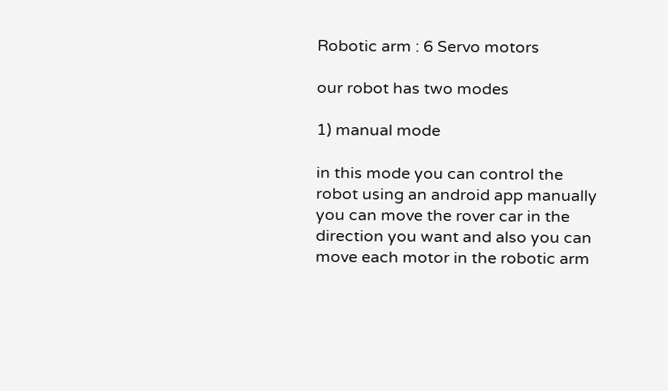Robotic arm : 6 Servo motors

our robot has two modes

1) manual mode

in this mode you can control the robot using an android app manually you can move the rover car in the direction you want and also you can move each motor in the robotic arm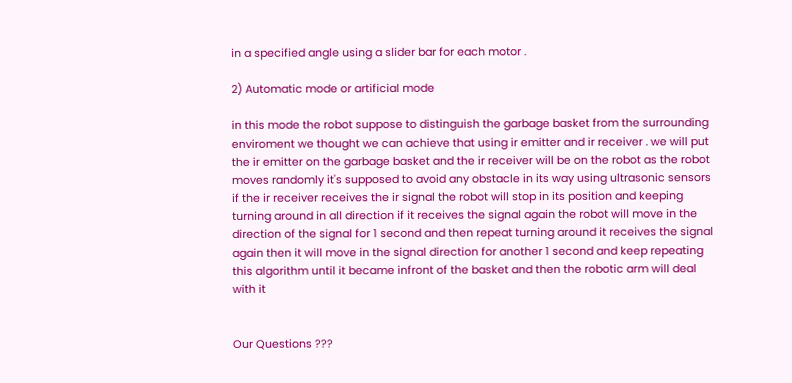in a specified angle using a slider bar for each motor .

2) Automatic mode or artificial mode

in this mode the robot suppose to distinguish the garbage basket from the surrounding enviroment we thought we can achieve that using ir emitter and ir receiver . we will put the ir emitter on the garbage basket and the ir receiver will be on the robot as the robot moves randomly it's supposed to avoid any obstacle in its way using ultrasonic sensors if the ir receiver receives the ir signal the robot will stop in its position and keeping turning around in all direction if it receives the signal again the robot will move in the direction of the signal for 1 second and then repeat turning around it receives the signal again then it will move in the signal direction for another 1 second and keep repeating this algorithm until it became infront of the basket and then the robotic arm will deal with it


Our Questions ???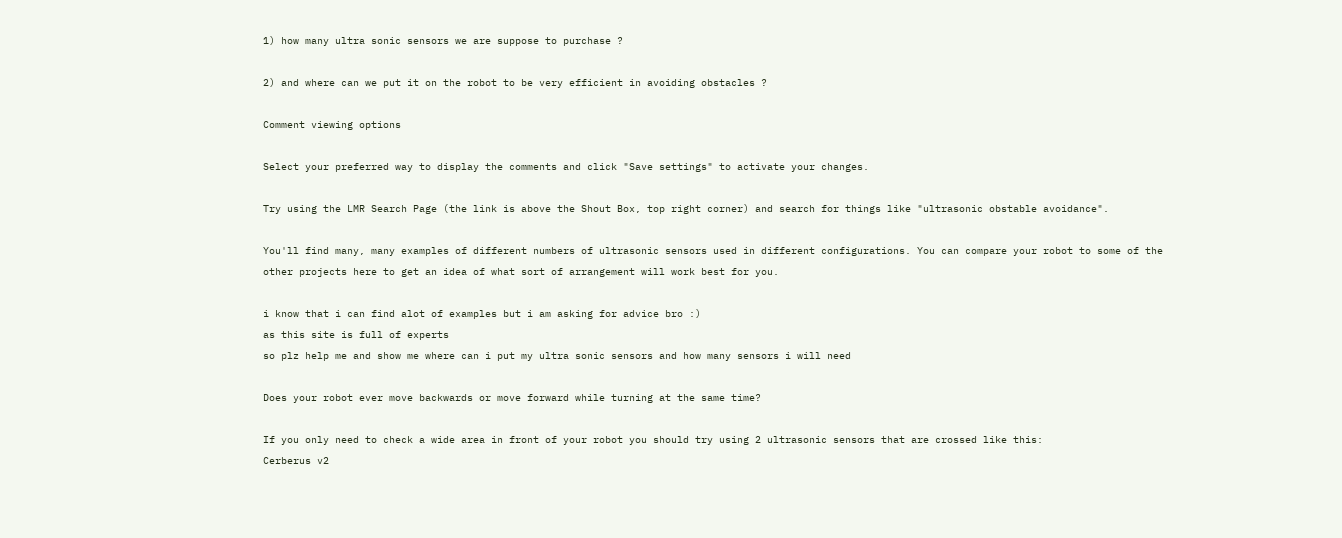1) how many ultra sonic sensors we are suppose to purchase ?

2) and where can we put it on the robot to be very efficient in avoiding obstacles ?

Comment viewing options

Select your preferred way to display the comments and click "Save settings" to activate your changes.

Try using the LMR Search Page (the link is above the Shout Box, top right corner) and search for things like "ultrasonic obstable avoidance".

You'll find many, many examples of different numbers of ultrasonic sensors used in different configurations. You can compare your robot to some of the other projects here to get an idea of what sort of arrangement will work best for you.

i know that i can find alot of examples but i am asking for advice bro :)
as this site is full of experts
so plz help me and show me where can i put my ultra sonic sensors and how many sensors i will need

Does your robot ever move backwards or move forward while turning at the same time?

If you only need to check a wide area in front of your robot you should try using 2 ultrasonic sensors that are crossed like this:
Cerberus v2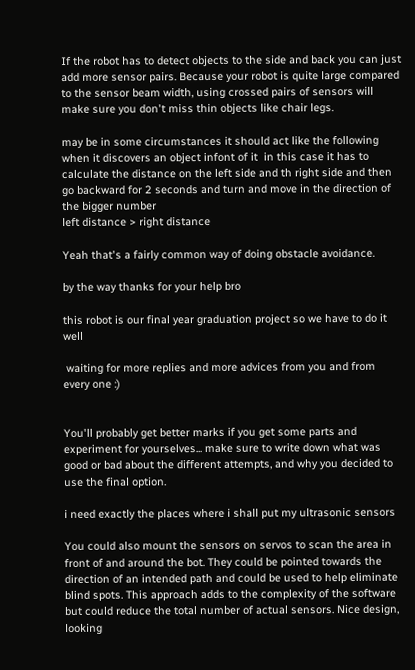If the robot has to detect objects to the side and back you can just add more sensor pairs. Because your robot is quite large compared to the sensor beam width, using crossed pairs of sensors will make sure you don't miss thin objects like chair legs.

may be in some circumstances it should act like the following
when it discovers an object infont of it  in this case it has to calculate the distance on the left side and th right side and then go backward for 2 seconds and turn and move in the direction of the bigger number
left distance > right distance

Yeah that's a fairly common way of doing obstacle avoidance.

by the way thanks for your help bro

this robot is our final year graduation project so we have to do it well

 waiting for more replies and more advices from you and from every one :)


You'll probably get better marks if you get some parts and experiment for yourselves... make sure to write down what was good or bad about the different attempts, and why you decided to use the final option.

i need exactly the places where i shall put my ultrasonic sensors

You could also mount the sensors on servos to scan the area in front of and around the bot. They could be pointed towards the direction of an intended path and could be used to help eliminate blind spots. This approach adds to the complexity of the software but could reduce the total number of actual sensors. Nice design, looking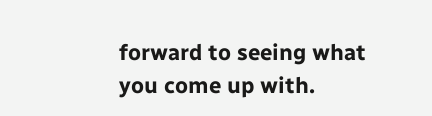forward to seeing what you come up with.